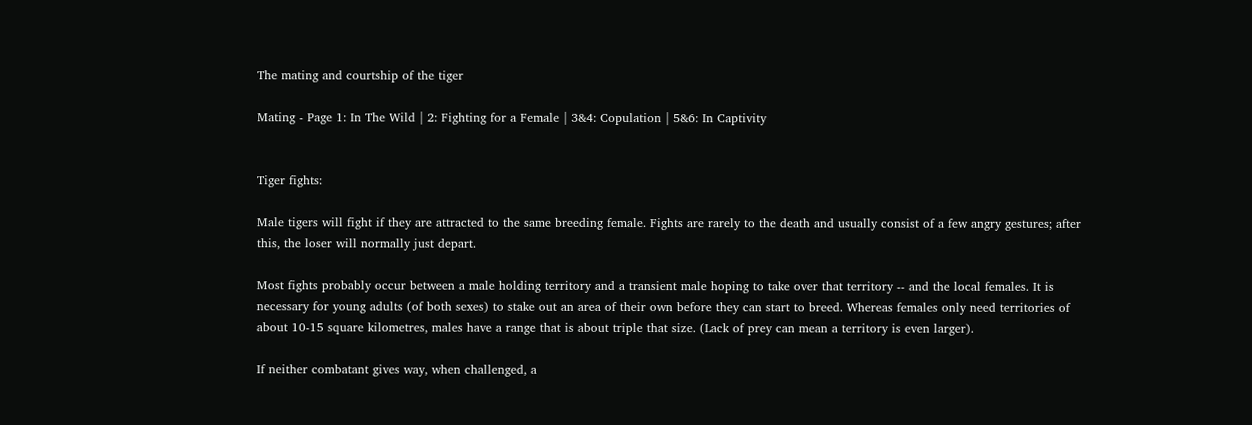The mating and courtship of the tiger

Mating - Page 1: In The Wild | 2: Fighting for a Female | 3&4: Copulation | 5&6: In Captivity


Tiger fights:

Male tigers will fight if they are attracted to the same breeding female. Fights are rarely to the death and usually consist of a few angry gestures; after this, the loser will normally just depart.

Most fights probably occur between a male holding territory and a transient male hoping to take over that territory -- and the local females. It is necessary for young adults (of both sexes) to stake out an area of their own before they can start to breed. Whereas females only need territories of about 10-15 square kilometres, males have a range that is about triple that size. (Lack of prey can mean a territory is even larger).

If neither combatant gives way, when challenged, a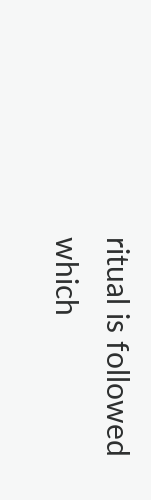ritual is followed which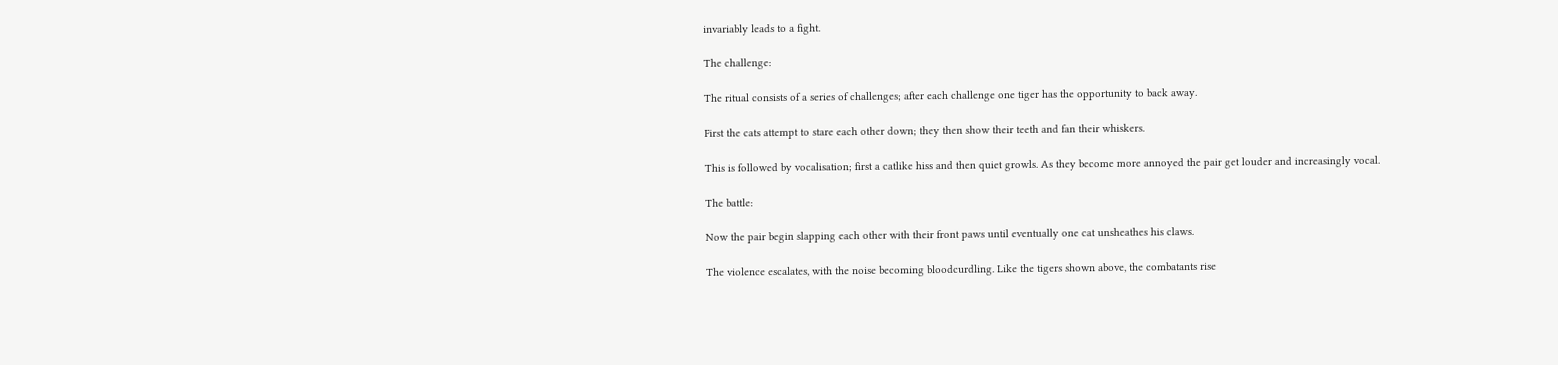invariably leads to a fight.

The challenge:

The ritual consists of a series of challenges; after each challenge one tiger has the opportunity to back away.

First the cats attempt to stare each other down; they then show their teeth and fan their whiskers.

This is followed by vocalisation; first a catlike hiss and then quiet growls. As they become more annoyed the pair get louder and increasingly vocal.

The battle:

Now the pair begin slapping each other with their front paws until eventually one cat unsheathes his claws.

The violence escalates, with the noise becoming bloodcurdling. Like the tigers shown above, the combatants rise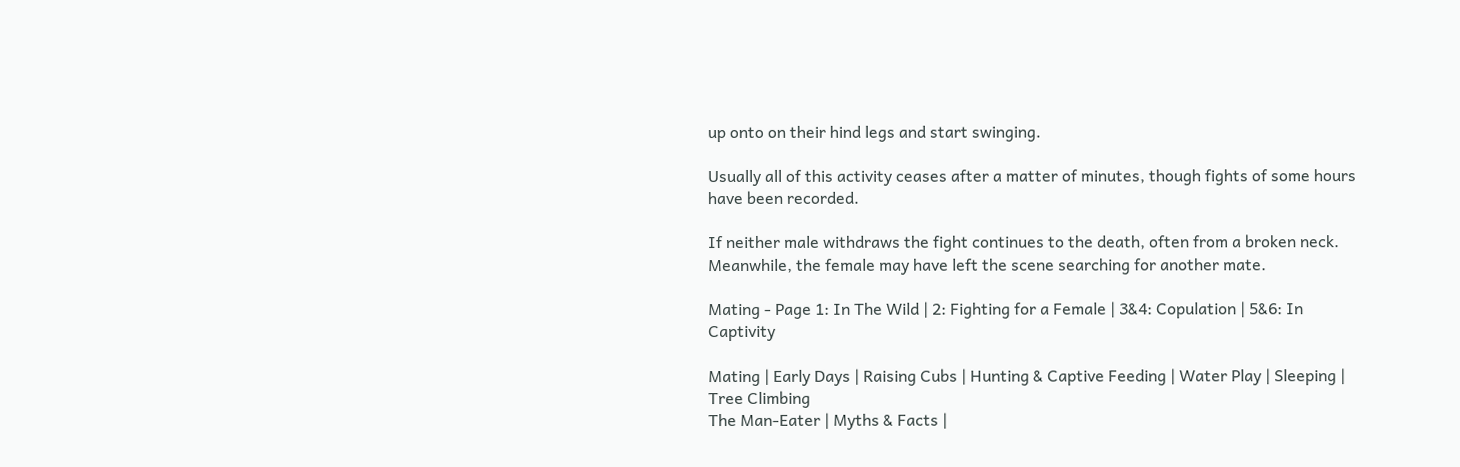up onto on their hind legs and start swinging.

Usually all of this activity ceases after a matter of minutes, though fights of some hours have been recorded.

If neither male withdraws the fight continues to the death, often from a broken neck. Meanwhile, the female may have left the scene searching for another mate.

Mating - Page 1: In The Wild | 2: Fighting for a Female | 3&4: Copulation | 5&6: In Captivity

Mating | Early Days | Raising Cubs | Hunting & Captive Feeding | Water Play | Sleeping | Tree Climbing
The Man-Eater | Myths & Facts |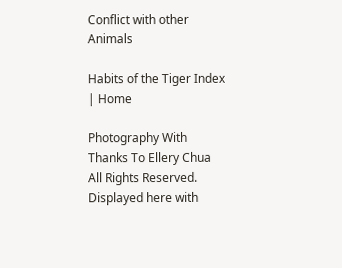Conflict with other Animals

Habits of the Tiger Index | Home

Photography With Thanks To Ellery Chua
All Rights Reserved. Displayed here with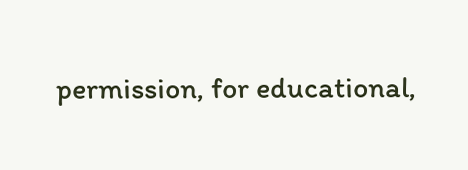permission, for educational,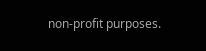non-profit purposes.